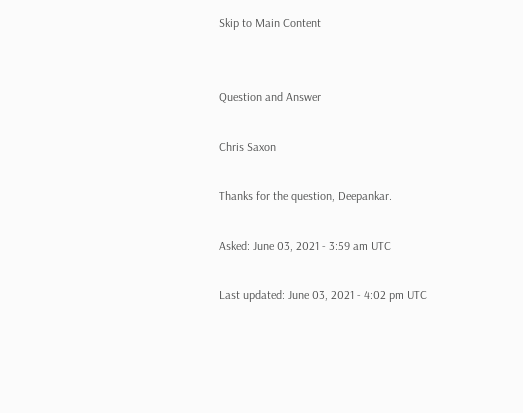Skip to Main Content


Question and Answer

Chris Saxon

Thanks for the question, Deepankar.

Asked: June 03, 2021 - 3:59 am UTC

Last updated: June 03, 2021 - 4:02 pm UTC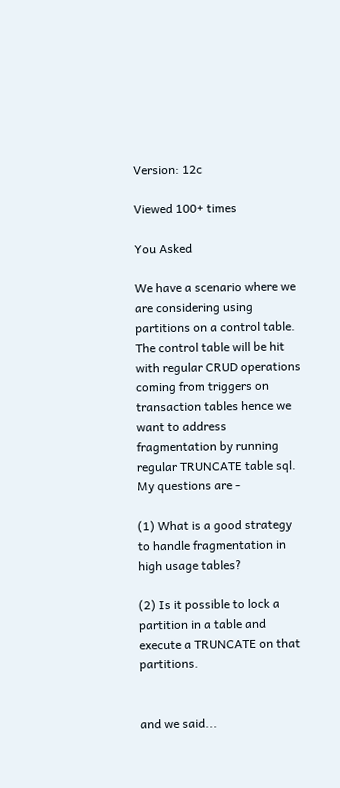Version: 12c

Viewed 100+ times

You Asked

We have a scenario where we are considering using partitions on a control table. The control table will be hit with regular CRUD operations coming from triggers on transaction tables hence we want to address fragmentation by running regular TRUNCATE table sql. My questions are -

(1) What is a good strategy to handle fragmentation in high usage tables?

(2) Is it possible to lock a partition in a table and execute a TRUNCATE on that partitions.


and we said...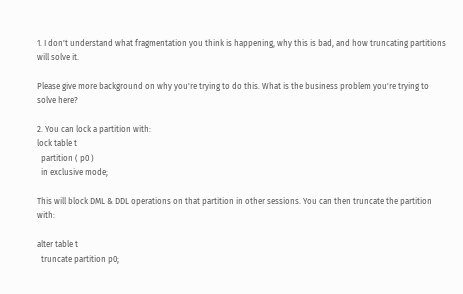1. I don't understand what fragmentation you think is happening, why this is bad, and how truncating partitions will solve it.

Please give more background on why you're trying to do this. What is the business problem you're trying to solve here?

2. You can lock a partition with:
lock table t
  partition ( p0 )
  in exclusive mode;

This will block DML & DDL operations on that partition in other sessions. You can then truncate the partition with:

alter table t
  truncate partition p0;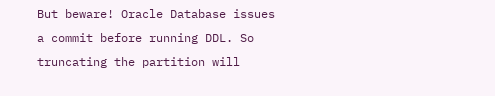But beware! Oracle Database issues a commit before running DDL. So truncating the partition will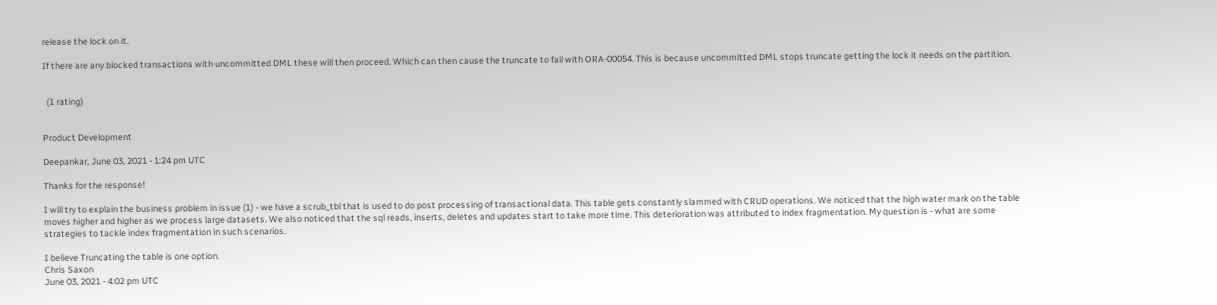release the lock on it.

If there are any blocked transactions with uncommitted DML these will then proceed. Which can then cause the truncate to fail with ORA-00054. This is because uncommitted DML stops truncate getting the lock it needs on the partition.


  (1 rating)


Product Development

Deepankar, June 03, 2021 - 1:24 pm UTC

Thanks for the response!

I will try to explain the business problem in issue (1) - we have a scrub_tbl that is used to do post processing of transactional data. This table gets constantly slammed with CRUD operations. We noticed that the high water mark on the table moves higher and higher as we process large datasets. We also noticed that the sql reads, inserts, deletes and updates start to take more time. This deterioration was attributed to index fragmentation. My question is - what are some strategies to tackle index fragmentation in such scenarios.

I believe Truncating the table is one option.
Chris Saxon
June 03, 2021 - 4:02 pm UTC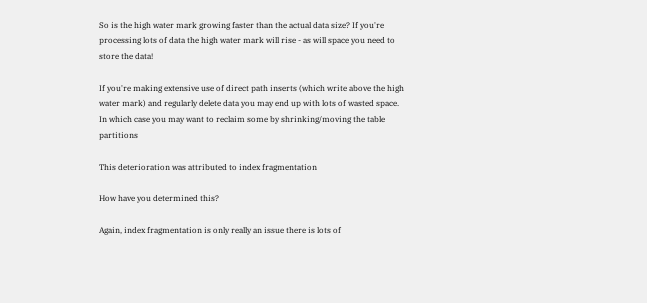So is the high water mark growing faster than the actual data size? If you're processing lots of data the high water mark will rise - as will space you need to store the data!

If you're making extensive use of direct path inserts (which write above the high water mark) and regularly delete data you may end up with lots of wasted space. In which case you may want to reclaim some by shrinking/moving the table partitions

This deterioration was attributed to index fragmentation

How have you determined this?

Again, index fragmentation is only really an issue there is lots of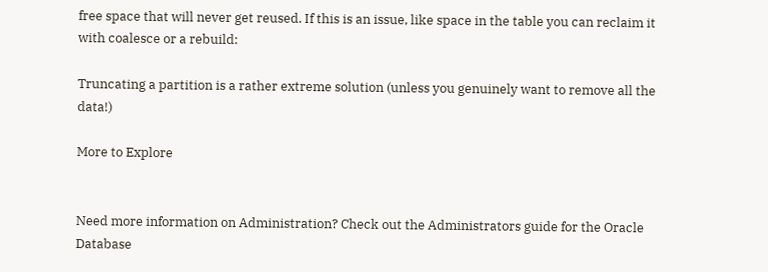free space that will never get reused. If this is an issue, like space in the table you can reclaim it with coalesce or a rebuild:

Truncating a partition is a rather extreme solution (unless you genuinely want to remove all the data!)

More to Explore


Need more information on Administration? Check out the Administrators guide for the Oracle Database